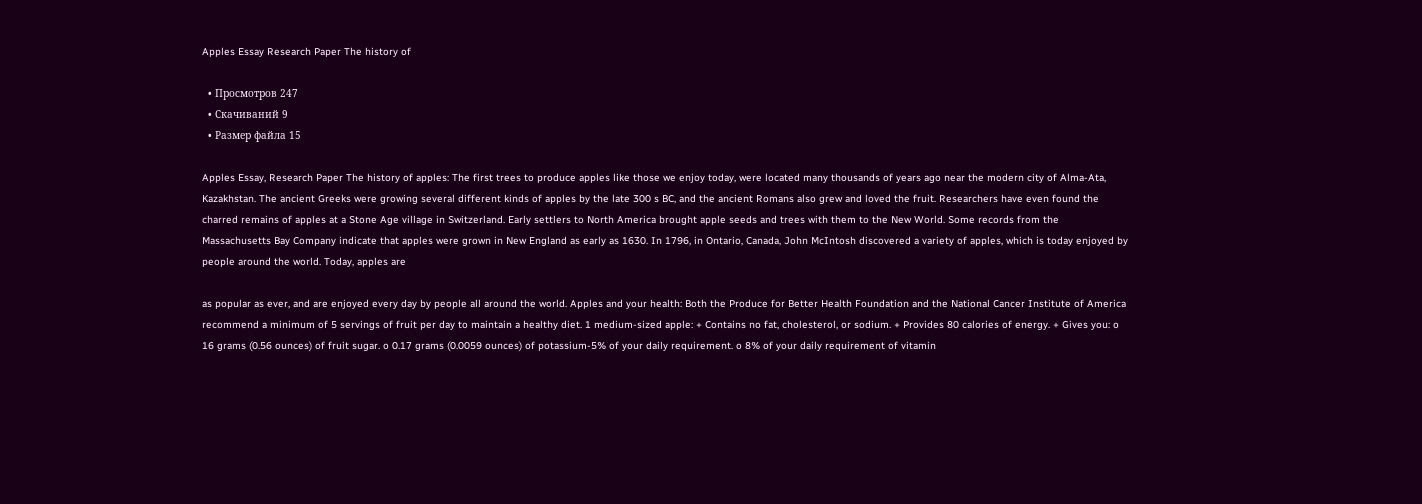Apples Essay Research Paper The history of

  • Просмотров 247
  • Скачиваний 9
  • Размер файла 15

Apples Essay, Research Paper The history of apples: The first trees to produce apples like those we enjoy today, were located many thousands of years ago near the modern city of Alma-Ata, Kazakhstan. The ancient Greeks were growing several different kinds of apples by the late 300 s BC, and the ancient Romans also grew and loved the fruit. Researchers have even found the charred remains of apples at a Stone Age village in Switzerland. Early settlers to North America brought apple seeds and trees with them to the New World. Some records from the Massachusetts Bay Company indicate that apples were grown in New England as early as 1630. In 1796, in Ontario, Canada, John McIntosh discovered a variety of apples, which is today enjoyed by people around the world. Today, apples are

as popular as ever, and are enjoyed every day by people all around the world. Apples and your health: Both the Produce for Better Health Foundation and the National Cancer Institute of America recommend a minimum of 5 servings of fruit per day to maintain a healthy diet. 1 medium-sized apple: + Contains no fat, cholesterol, or sodium. + Provides 80 calories of energy. + Gives you: o 16 grams (0.56 ounces) of fruit sugar. o 0.17 grams (0.0059 ounces) of potassium-5% of your daily requirement. o 8% of your daily requirement of vitamin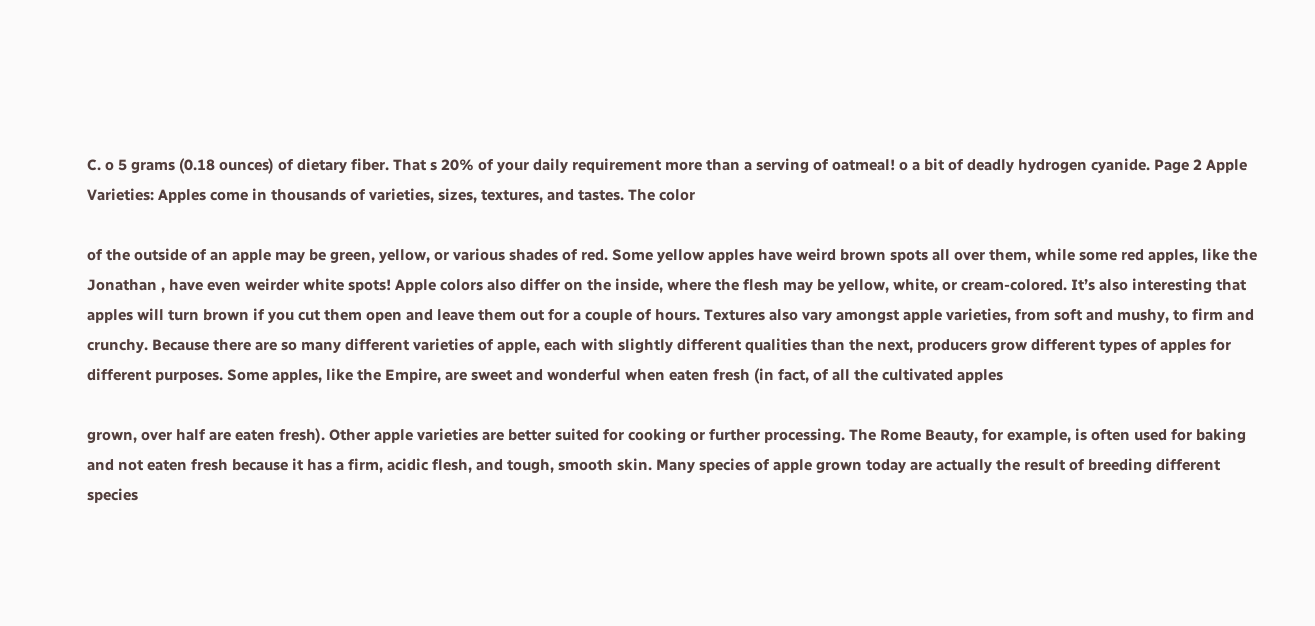C. o 5 grams (0.18 ounces) of dietary fiber. That s 20% of your daily requirement more than a serving of oatmeal! o a bit of deadly hydrogen cyanide. Page 2 Apple Varieties: Apples come in thousands of varieties, sizes, textures, and tastes. The color

of the outside of an apple may be green, yellow, or various shades of red. Some yellow apples have weird brown spots all over them, while some red apples, like the Jonathan , have even weirder white spots! Apple colors also differ on the inside, where the flesh may be yellow, white, or cream-colored. It’s also interesting that apples will turn brown if you cut them open and leave them out for a couple of hours. Textures also vary amongst apple varieties, from soft and mushy, to firm and crunchy. Because there are so many different varieties of apple, each with slightly different qualities than the next, producers grow different types of apples for different purposes. Some apples, like the Empire, are sweet and wonderful when eaten fresh (in fact, of all the cultivated apples

grown, over half are eaten fresh). Other apple varieties are better suited for cooking or further processing. The Rome Beauty, for example, is often used for baking and not eaten fresh because it has a firm, acidic flesh, and tough, smooth skin. Many species of apple grown today are actually the result of breeding different species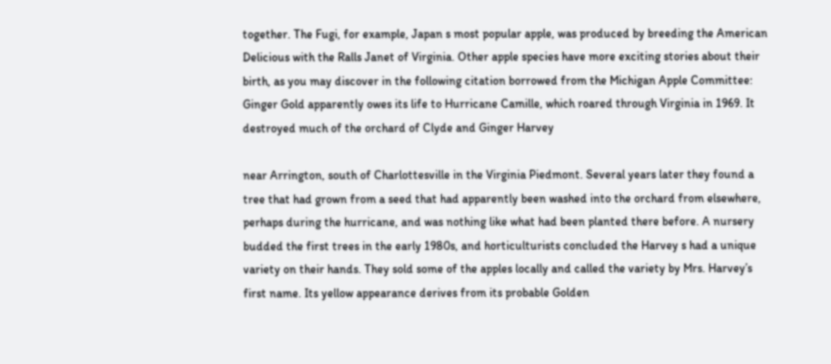together. The Fugi, for example, Japan s most popular apple, was produced by breeding the American Delicious with the Ralls Janet of Virginia. Other apple species have more exciting stories about their birth, as you may discover in the following citation borrowed from the Michigan Apple Committee: Ginger Gold apparently owes its life to Hurricane Camille, which roared through Virginia in 1969. It destroyed much of the orchard of Clyde and Ginger Harvey

near Arrington, south of Charlottesville in the Virginia Piedmont. Several years later they found a tree that had grown from a seed that had apparently been washed into the orchard from elsewhere, perhaps during the hurricane, and was nothing like what had been planted there before. A nursery budded the first trees in the early 1980s, and horticulturists concluded the Harvey s had a unique variety on their hands. They sold some of the apples locally and called the variety by Mrs. Harvey’s first name. Its yellow appearance derives from its probable Golden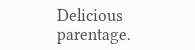Delicious parentage.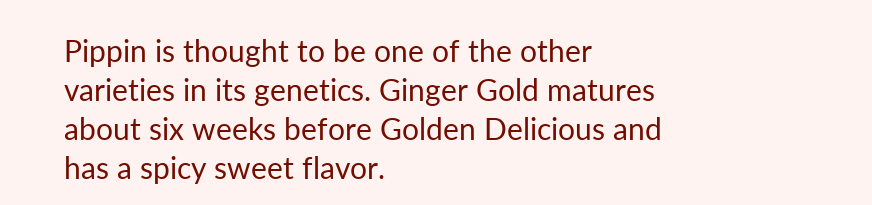Pippin is thought to be one of the other varieties in its genetics. Ginger Gold matures about six weeks before Golden Delicious and has a spicy sweet flavor.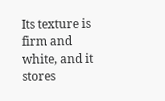Its texture is firm and white, and it stores